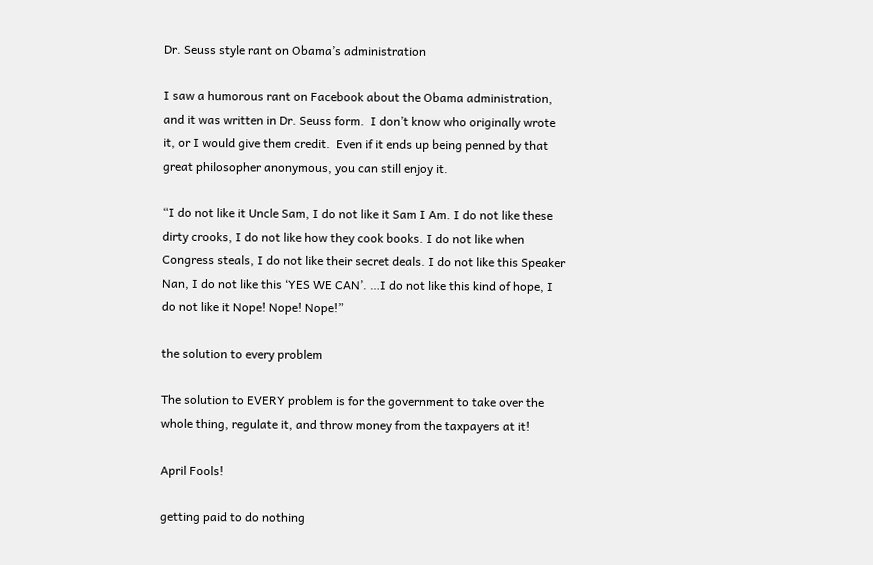Dr. Seuss style rant on Obama’s administration

I saw a humorous rant on Facebook about the Obama administration, and it was written in Dr. Seuss form.  I don’t know who originally wrote it, or I would give them credit.  Even if it ends up being penned by that great philosopher anonymous, you can still enjoy it.

“I do not like it Uncle Sam, I do not like it Sam I Am. I do not like these dirty crooks, I do not like how they cook books. I do not like when Congress steals, I do not like their secret deals. I do not like this Speaker Nan, I do not like this ‘YES WE CAN’. …I do not like this kind of hope, I do not like it Nope! Nope! Nope!”

the solution to every problem

The solution to EVERY problem is for the government to take over the whole thing, regulate it, and throw money from the taxpayers at it!

April Fools!

getting paid to do nothing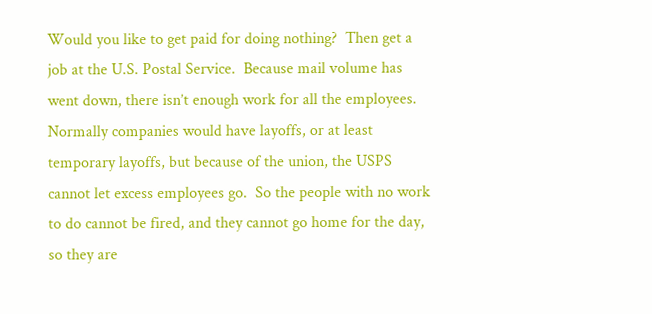Would you like to get paid for doing nothing?  Then get a job at the U.S. Postal Service.  Because mail volume has went down, there isn’t enough work for all the employees.  Normally companies would have layoffs, or at least temporary layoffs, but because of the union, the USPS cannot let excess employees go.  So the people with no work to do cannot be fired, and they cannot go home for the day, so they are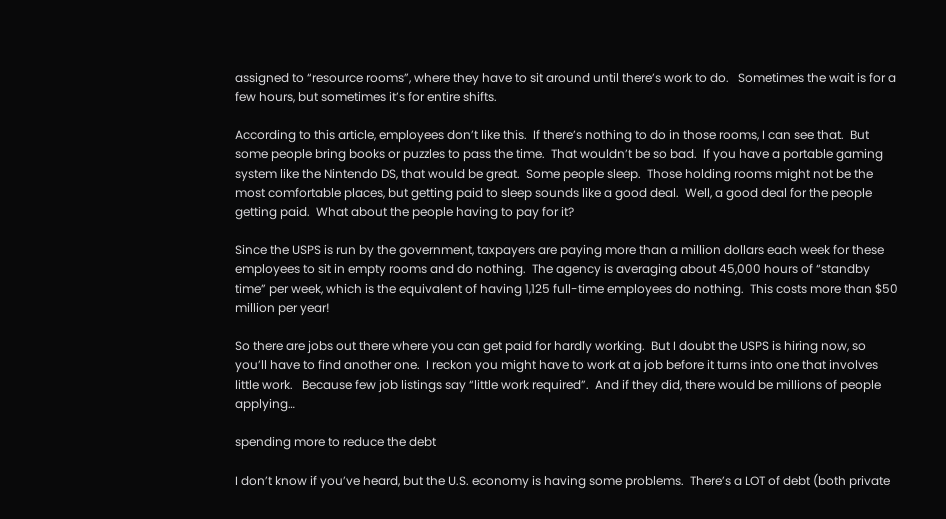assigned to “resource rooms”, where they have to sit around until there’s work to do.   Sometimes the wait is for a few hours, but sometimes it’s for entire shifts.

According to this article, employees don’t like this.  If there’s nothing to do in those rooms, I can see that.  But some people bring books or puzzles to pass the time.  That wouldn’t be so bad.  If you have a portable gaming system like the Nintendo DS, that would be great.  Some people sleep.  Those holding rooms might not be the most comfortable places, but getting paid to sleep sounds like a good deal.  Well, a good deal for the people getting paid.  What about the people having to pay for it?

Since the USPS is run by the government, taxpayers are paying more than a million dollars each week for these employees to sit in empty rooms and do nothing.  The agency is averaging about 45,000 hours of “standby time” per week, which is the equivalent of having 1,125 full-time employees do nothing.  This costs more than $50 million per year!

So there are jobs out there where you can get paid for hardly working.  But I doubt the USPS is hiring now, so you’ll have to find another one.  I reckon you might have to work at a job before it turns into one that involves little work.   Because few job listings say “little work required”.  And if they did, there would be millions of people applying…

spending more to reduce the debt

I don’t know if you’ve heard, but the U.S. economy is having some problems.  There’s a LOT of debt (both private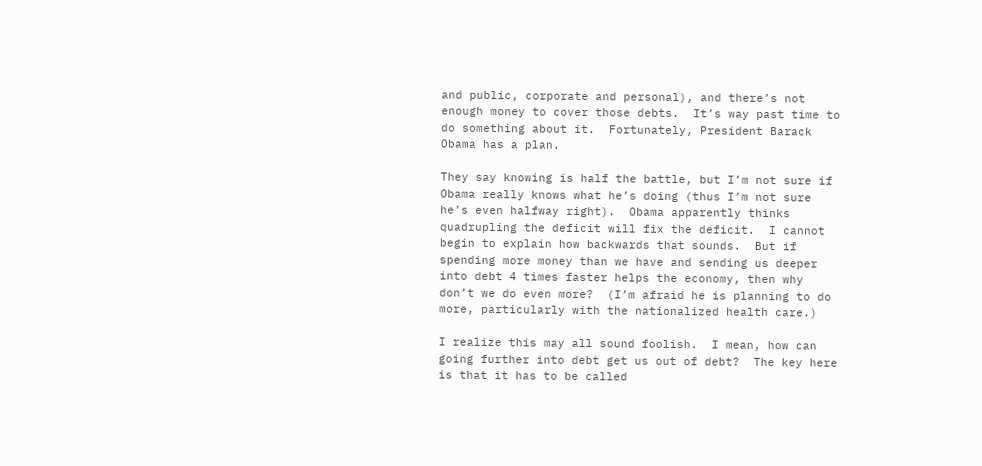and public, corporate and personal), and there’s not enough money to cover those debts.  It’s way past time to do something about it.  Fortunately, President Barack Obama has a plan.

They say knowing is half the battle, but I’m not sure if Obama really knows what he’s doing (thus I’m not sure he’s even halfway right).  Obama apparently thinks quadrupling the deficit will fix the deficit.  I cannot begin to explain how backwards that sounds.  But if spending more money than we have and sending us deeper into debt 4 times faster helps the economy, then why don’t we do even more?  (I’m afraid he is planning to do more, particularly with the nationalized health care.)

I realize this may all sound foolish.  I mean, how can going further into debt get us out of debt?  The key here is that it has to be called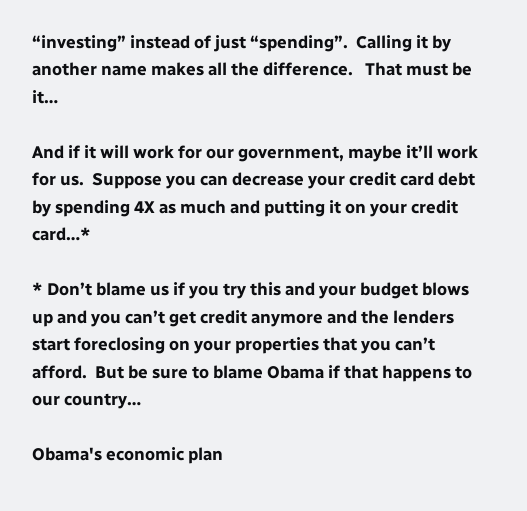“investing” instead of just “spending”.  Calling it by another name makes all the difference.   That must be it…

And if it will work for our government, maybe it’ll work for us.  Suppose you can decrease your credit card debt by spending 4X as much and putting it on your credit card…*

* Don’t blame us if you try this and your budget blows up and you can’t get credit anymore and the lenders start foreclosing on your properties that you can’t afford.  But be sure to blame Obama if that happens to our country…

Obama's economic plan